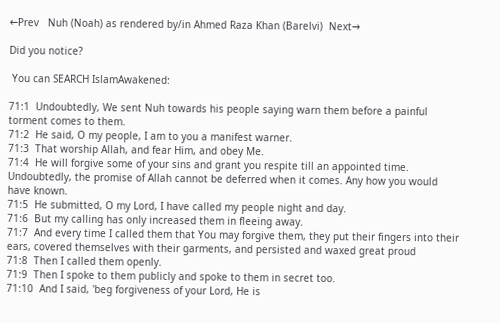←Prev   Nuh (Noah) as rendered by/in Ahmed Raza Khan (Barelvi)  Next→

Did you notice?

 You can SEARCH IslamAwakened:

71:1  Undoubtedly, We sent Nuh towards his people saying warn them before a painful torment comes to them.
71:2  He said, O my people, I am to you a manifest warner.
71:3  That worship Allah, and fear Him, and obey Me.
71:4  He will forgive some of your sins and grant you respite till an appointed time. Undoubtedly, the promise of Allah cannot be deferred when it comes. Any how you would have known.
71:5  He submitted, O my Lord, I have called my people night and day.
71:6  But my calling has only increased them in fleeing away.
71:7  And every time I called them that You may forgive them, they put their fingers into their ears, covered themselves with their garments, and persisted and waxed great proud
71:8  Then I called them openly.
71:9  Then I spoke to them publicly and spoke to them in secret too.
71:10  And I said, 'beg forgiveness of your Lord, He is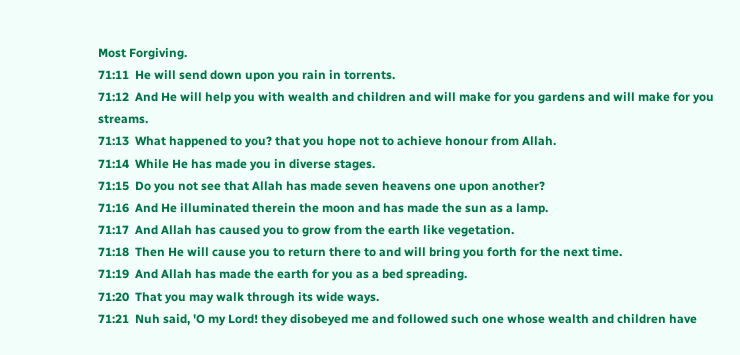Most Forgiving.
71:11  He will send down upon you rain in torrents.
71:12  And He will help you with wealth and children and will make for you gardens and will make for you streams.
71:13  What happened to you? that you hope not to achieve honour from Allah.
71:14  While He has made you in diverse stages.
71:15  Do you not see that Allah has made seven heavens one upon another?
71:16  And He illuminated therein the moon and has made the sun as a lamp.
71:17  And Allah has caused you to grow from the earth like vegetation.
71:18  Then He will cause you to return there to and will bring you forth for the next time.
71:19  And Allah has made the earth for you as a bed spreading.
71:20  That you may walk through its wide ways.
71:21  Nuh said, 'O my Lord! they disobeyed me and followed such one whose wealth and children have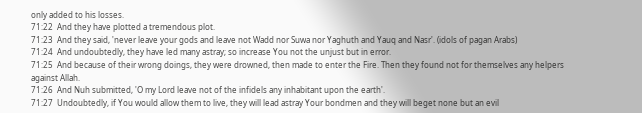only added to his losses.
71:22  And they have plotted a tremendous plot.
71:23  And they said, 'never leave your gods and leave not Wadd nor Suwa nor Yaghuth and Yauq and Nasr'. (idols of pagan Arabs)
71:24  And undoubtedly, they have led many astray; so increase You not the unjust but in error.
71:25  And because of their wrong doings, they were drowned, then made to enter the Fire. Then they found not for themselves any helpers against Allah.
71:26  And Nuh submitted, 'O my Lord leave not of the infidels any inhabitant upon the earth'.
71:27  Undoubtedly, if You would allow them to live, they will lead astray Your bondmen and they will beget none but an evil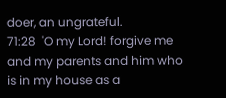doer, an ungrateful.
71:28  'O my Lord! forgive me and my parents and him who is in my house as a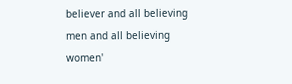believer and all believing men and all believing women'